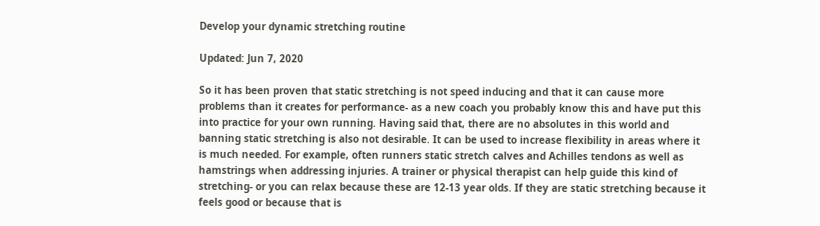Develop your dynamic stretching routine

Updated: Jun 7, 2020

So it has been proven that static stretching is not speed inducing and that it can cause more problems than it creates for performance- as a new coach you probably know this and have put this into practice for your own running. Having said that, there are no absolutes in this world and banning static stretching is also not desirable. It can be used to increase flexibility in areas where it is much needed. For example, often runners static stretch calves and Achilles tendons as well as hamstrings when addressing injuries. A trainer or physical therapist can help guide this kind of stretching- or you can relax because these are 12-13 year olds. If they are static stretching because it feels good or because that is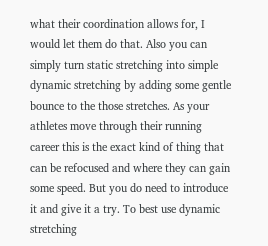what their coordination allows for, I would let them do that. Also you can simply turn static stretching into simple dynamic stretching by adding some gentle bounce to the those stretches. As your athletes move through their running career this is the exact kind of thing that can be refocused and where they can gain some speed. But you do need to introduce it and give it a try. To best use dynamic stretching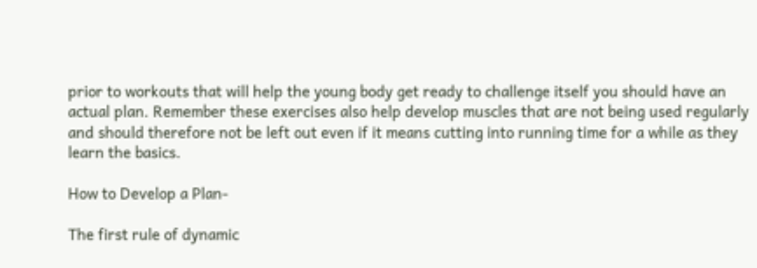prior to workouts that will help the young body get ready to challenge itself you should have an actual plan. Remember these exercises also help develop muscles that are not being used regularly and should therefore not be left out even if it means cutting into running time for a while as they learn the basics.

How to Develop a Plan-

The first rule of dynamic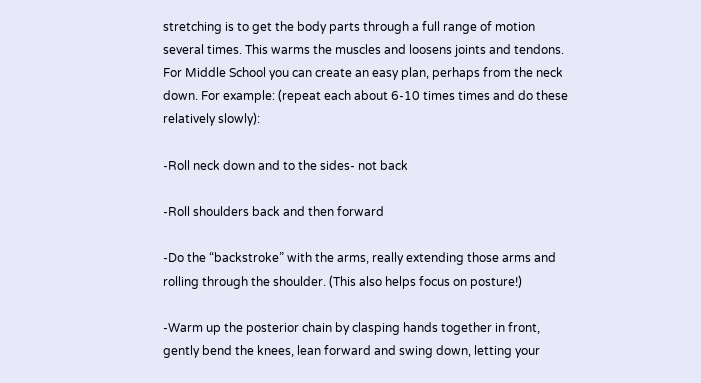stretching is to get the body parts through a full range of motion several times. This warms the muscles and loosens joints and tendons. For Middle School you can create an easy plan, perhaps from the neck down. For example: (repeat each about 6-10 times times and do these relatively slowly):

-Roll neck down and to the sides- not back

-Roll shoulders back and then forward

-Do the “backstroke” with the arms, really extending those arms and rolling through the shoulder. (This also helps focus on posture!)

-Warm up the posterior chain by clasping hands together in front, gently bend the knees, lean forward and swing down, letting your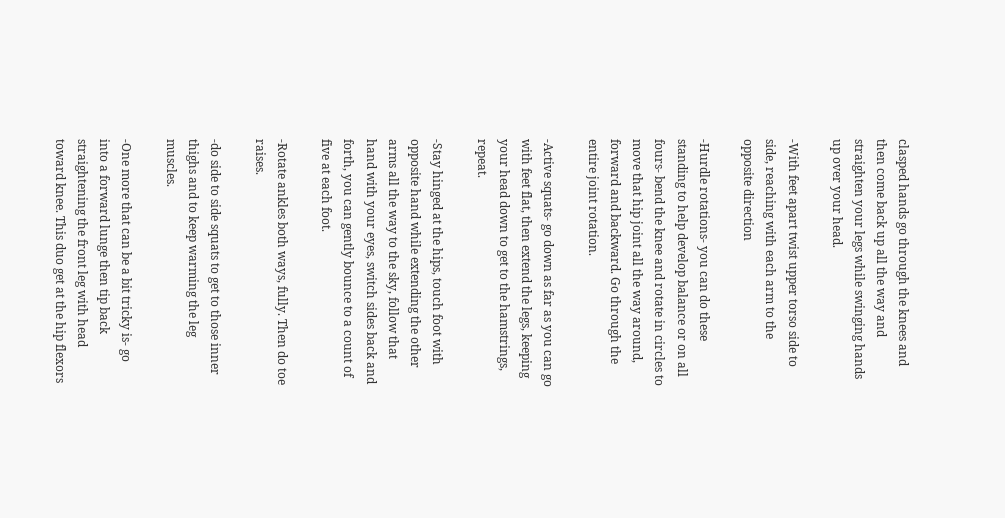clasped hands go through the knees and then come back up all the way and straighten your legs while swinging hands up over your head.

-With feet apart twist upper torso side to side, reaching with each arm to the opposite direction

-Hurdle rotations- you can do these standing to help develop balance or on all fours- bend the knee and rotate in circles to move that hip joint all the way around, forward and backward. Go through the entire joint rotation.

-Active squats- go down as far as you can go with feet flat, then extend the legs, keeping your head down to get to the hamstrings, repeat.

-Stay hinged at the hips, touch foot with opposite hand while extending the other arms all the way to the sky, follow that hand with your eyes, switch sides back and forth, you can gently bounce to a count of five at each foot.

-Rotate ankles both ways, fully. Then do toe raises.

-do side to side squats to get to those inner thighs and to keep warming the leg muscles.

-One more that can be a bit tricky is- go into a forward lunge then tip back straightening the front leg with head toward knee. This duo get at the hip flexors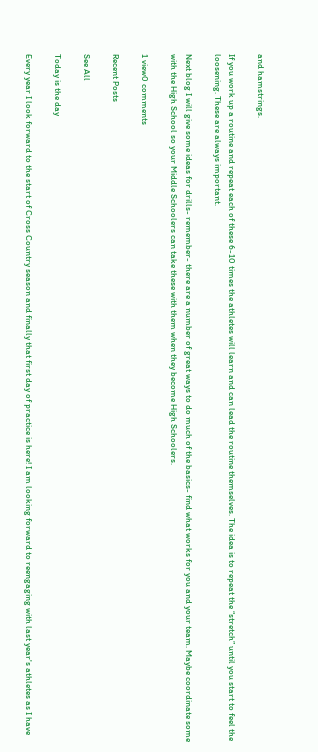and hamstrings.

If you work up a routine and repeat each of these 6-10 times the athletes will learn and can lead the routine themselves. The idea is to repeat the “stretch” until you start to feel the loosening. These are always important.

Next blog I will give some ideas for drills- remember- there are a number of great ways to do much of the basics- find what works for you and your team. Maybe coordinate some with the High School so your Middle Schoolers can take these with them when they become High Schoolers.

1 view0 comments

Recent Posts

See All

Today is the day

Every year I look forward to the start of Cross Country season and finally that first day of practice is here! I am looking forward to reengaging with last year's athletes as I have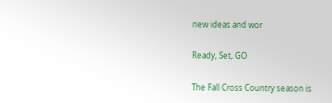new ideas and wor

Ready, Set, GO

The Fall Cross Country season is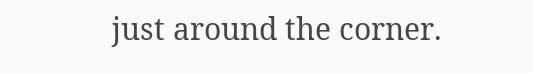just around the corner.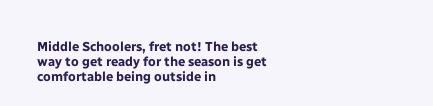Middle Schoolers, fret not! The best way to get ready for the season is get comfortable being outside in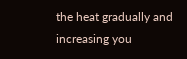the heat gradually and increasing you